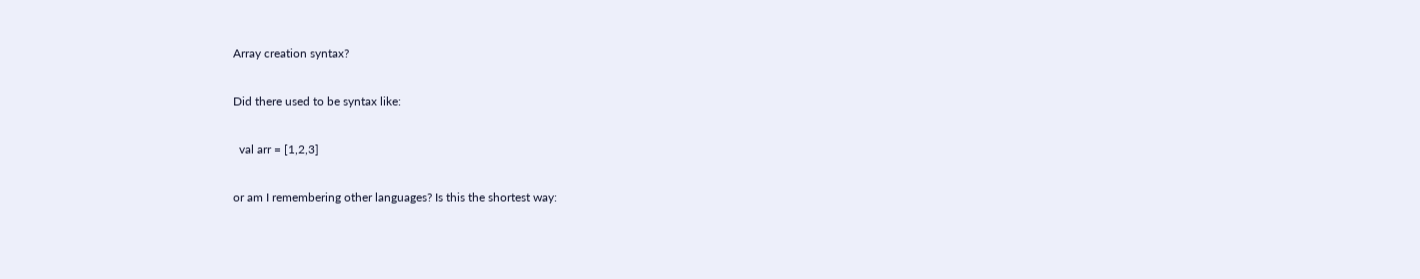Array creation syntax?

Did there used to be syntax like:

  val arr = [1,2,3]

or am I remembering other languages? Is this the shortest way: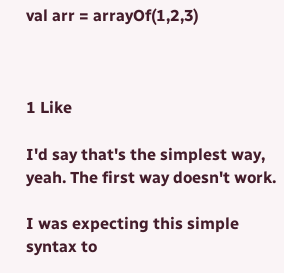val arr = arrayOf(1,2,3)



1 Like

I'd say that's the simplest way, yeah. The first way doesn't work.

I was expecting this simple syntax to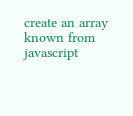create an array known from javascript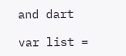and dart

var list =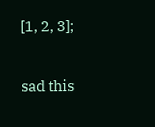[1, 2, 3];

sad this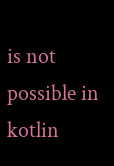is not possible in kotlin